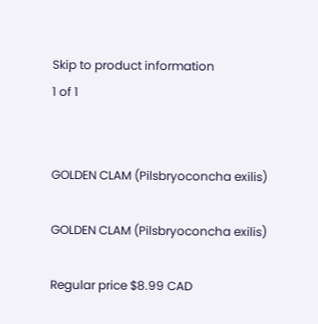Skip to product information
1 of 1


GOLDEN CLAM (Pilsbryoconcha exilis)

GOLDEN CLAM (Pilsbryoconcha exilis)

Regular price $8.99 CAD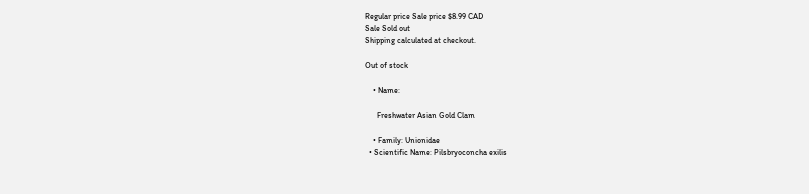Regular price Sale price $8.99 CAD
Sale Sold out
Shipping calculated at checkout.

Out of stock

    • Name:

      Freshwater Asian Gold Clam

    • Family: Unionidae
  • Scientific Name: Pilsbryoconcha exilis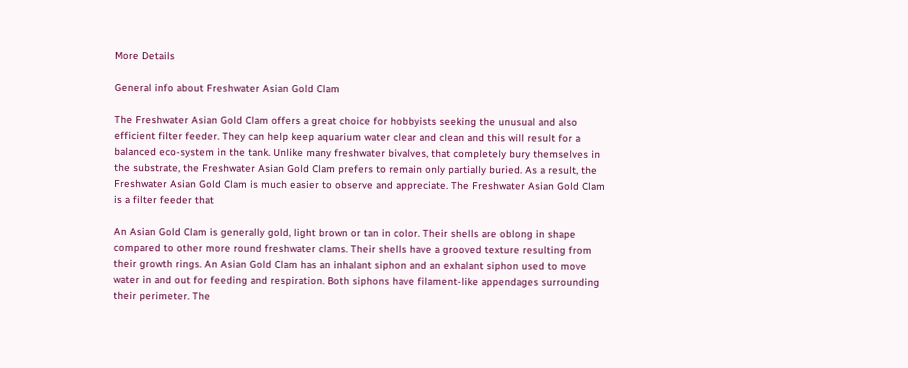More Details

General info about Freshwater Asian Gold Clam

The Freshwater Asian Gold Clam offers a great choice for hobbyists seeking the unusual and also efficient filter feeder. They can help keep aquarium water clear and clean and this will result for a balanced eco-system in the tank. Unlike many freshwater bivalves, that completely bury themselves in the substrate, the Freshwater Asian Gold Clam prefers to remain only partially buried. As a result, the Freshwater Asian Gold Clam is much easier to observe and appreciate. The Freshwater Asian Gold Clam is a filter feeder that

An Asian Gold Clam is generally gold, light brown or tan in color. Their shells are oblong in shape compared to other more round freshwater clams. Their shells have a grooved texture resulting from their growth rings. An Asian Gold Clam has an inhalant siphon and an exhalant siphon used to move water in and out for feeding and respiration. Both siphons have filament-like appendages surrounding their perimeter. The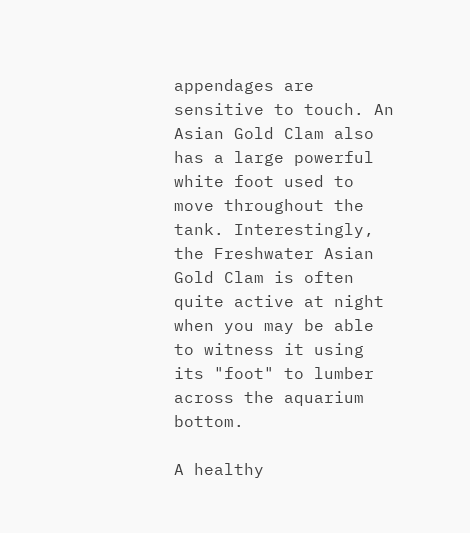appendages are sensitive to touch. An Asian Gold Clam also has a large powerful white foot used to move throughout the tank. Interestingly, the Freshwater Asian Gold Clam is often quite active at night when you may be able to witness it using its "foot" to lumber across the aquarium bottom.

A healthy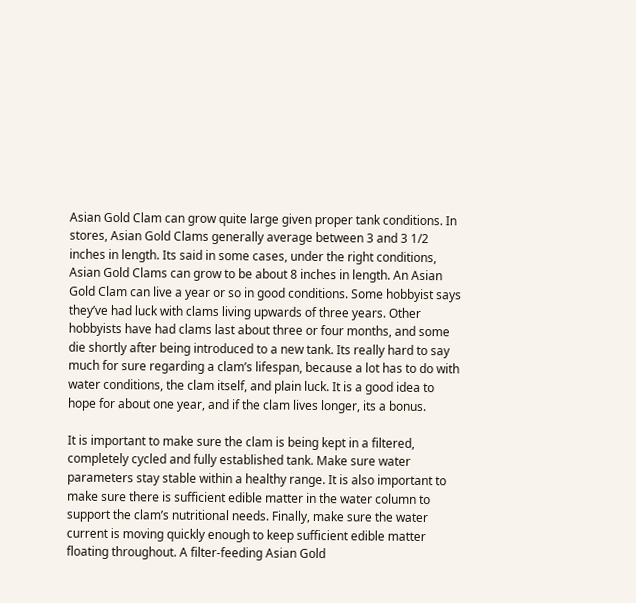Asian Gold Clam can grow quite large given proper tank conditions. In stores, Asian Gold Clams generally average between 3 and 3 1/2 inches in length. Its said in some cases, under the right conditions, Asian Gold Clams can grow to be about 8 inches in length. An Asian Gold Clam can live a year or so in good conditions. Some hobbyist says they’ve had luck with clams living upwards of three years. Other hobbyists have had clams last about three or four months, and some die shortly after being introduced to a new tank. Its really hard to say much for sure regarding a clam’s lifespan, because a lot has to do with water conditions, the clam itself, and plain luck. It is a good idea to hope for about one year, and if the clam lives longer, its a bonus.

It is important to make sure the clam is being kept in a filtered, completely cycled and fully established tank. Make sure water parameters stay stable within a healthy range. It is also important to make sure there is sufficient edible matter in the water column to support the clam’s nutritional needs. Finally, make sure the water current is moving quickly enough to keep sufficient edible matter floating throughout. A filter-feeding Asian Gold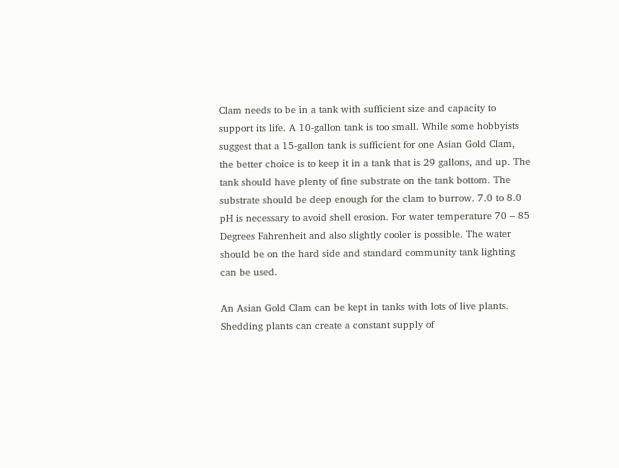Clam needs to be in a tank with sufficient size and capacity to support its life. A 10-gallon tank is too small. While some hobbyists suggest that a 15-gallon tank is sufficient for one Asian Gold Clam, the better choice is to keep it in a tank that is 29 gallons, and up. The tank should have plenty of fine substrate on the tank bottom. The substrate should be deep enough for the clam to burrow. 7.0 to 8.0 pH is necessary to avoid shell erosion. For water temperature 70 – 85 Degrees Fahrenheit and also slightly cooler is possible. The water should be on the hard side and standard community tank lighting can be used.

An Asian Gold Clam can be kept in tanks with lots of live plants. Shedding plants can create a constant supply of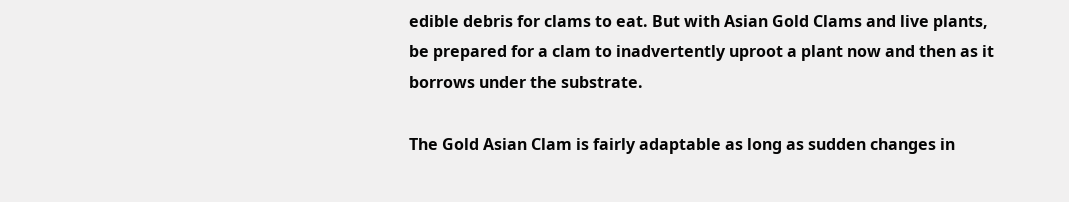edible debris for clams to eat. But with Asian Gold Clams and live plants, be prepared for a clam to inadvertently uproot a plant now and then as it borrows under the substrate.

The Gold Asian Clam is fairly adaptable as long as sudden changes in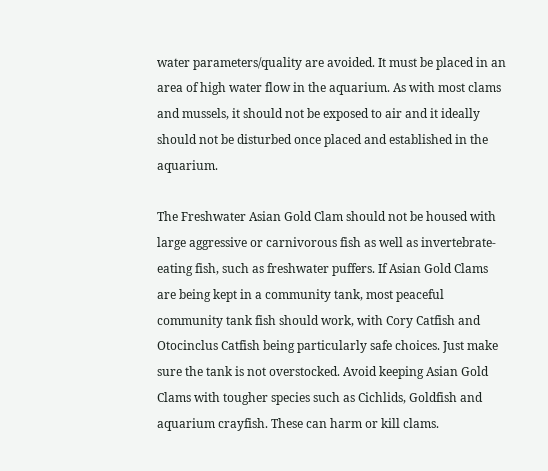water parameters/quality are avoided. It must be placed in an area of high water flow in the aquarium. As with most clams and mussels, it should not be exposed to air and it ideally should not be disturbed once placed and established in the aquarium.

The Freshwater Asian Gold Clam should not be housed with large aggressive or carnivorous fish as well as invertebrate-eating fish, such as freshwater puffers. If Asian Gold Clams are being kept in a community tank, most peaceful community tank fish should work, with Cory Catfish and Otocinclus Catfish being particularly safe choices. Just make sure the tank is not overstocked. Avoid keeping Asian Gold Clams with tougher species such as Cichlids, Goldfish and aquarium crayfish. These can harm or kill clams.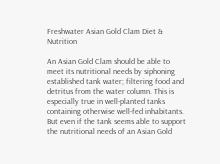Freshwater Asian Gold Clam Diet & Nutrition

An Asian Gold Clam should be able to meet its nutritional needs by siphoning established tank water; filtering food and detritus from the water column. This is especially true in well-planted tanks containing otherwise well-fed inhabitants. But even if the tank seems able to support the nutritional needs of an Asian Gold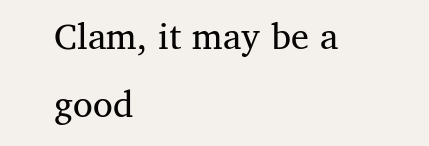Clam, it may be a good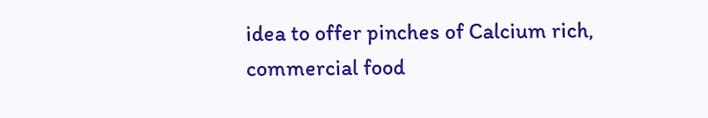idea to offer pinches of Calcium rich, commercial food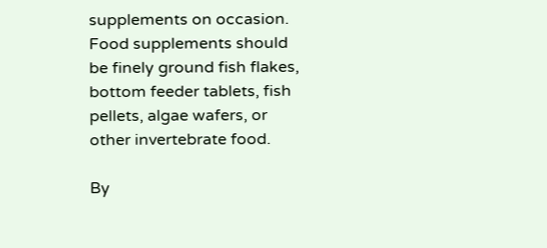supplements on occasion. Food supplements should be finely ground fish flakes, bottom feeder tablets, fish pellets, algae wafers, or other invertebrate food.

By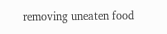removing uneaten food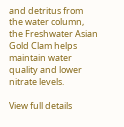and detritus from the water column, the Freshwater Asian Gold Clam helps maintain water quality and lower nitrate levels.

View full details